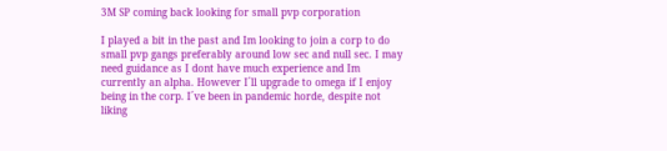3M SP coming back looking for small pvp corporation

I played a bit in the past and Im looking to join a corp to do small pvp gangs preferably around low sec and null sec. I may need guidance as I dont have much experience and Im currently an alpha. However I´ll upgrade to omega if I enjoy being in the corp. I´ve been in pandemic horde, despite not liking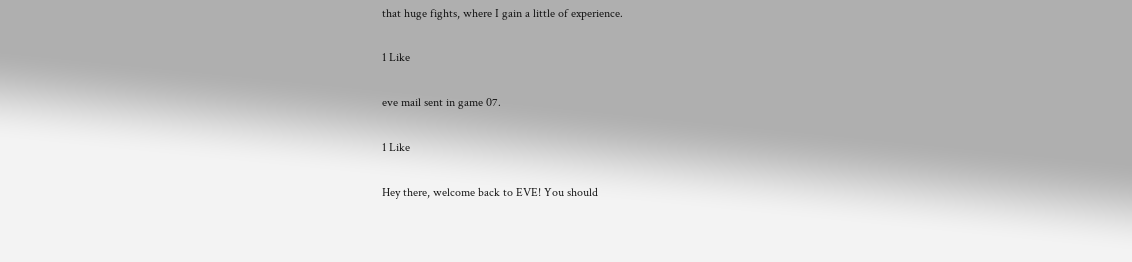that huge fights, where I gain a little of experience.

1 Like

eve mail sent in game 07.

1 Like

Hey there, welcome back to EVE! You should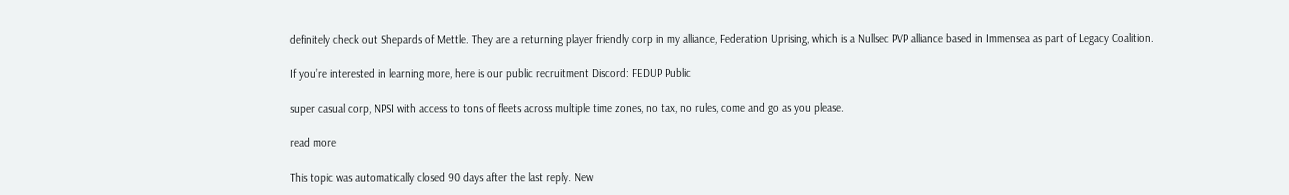definitely check out Shepards of Mettle. They are a returning player friendly corp in my alliance, Federation Uprising, which is a Nullsec PVP alliance based in Immensea as part of Legacy Coalition.

If you’re interested in learning more, here is our public recruitment Discord: FEDUP Public

super casual corp, NPSI with access to tons of fleets across multiple time zones, no tax, no rules, come and go as you please.

read more

This topic was automatically closed 90 days after the last reply. New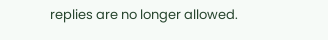replies are no longer allowed.